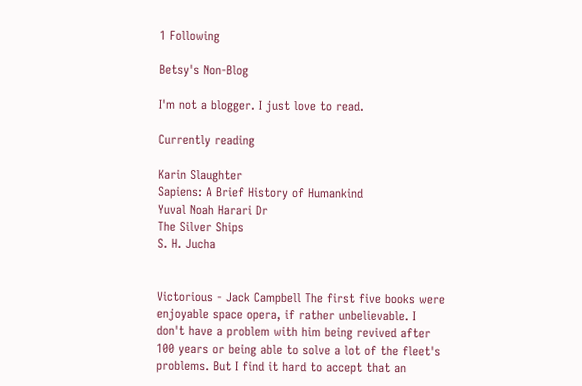1 Following

Betsy's Non-Blog

I'm not a blogger. I just love to read.

Currently reading

Karin Slaughter
Sapiens: A Brief History of Humankind
Yuval Noah Harari Dr
The Silver Ships
S. H. Jucha


Victorious - Jack Campbell The first five books were enjoyable space opera, if rather unbelievable. I don't have a problem with him being revived after 100 years or being able to solve a lot of the fleet's problems. But I find it hard to accept that an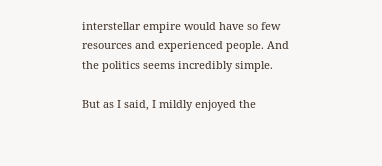interstellar empire would have so few resources and experienced people. And the politics seems incredibly simple.

But as I said, I mildly enjoyed the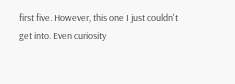first five. However, this one I just couldn't get into. Even curiosity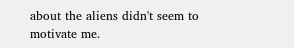about the aliens didn't seem to motivate me.